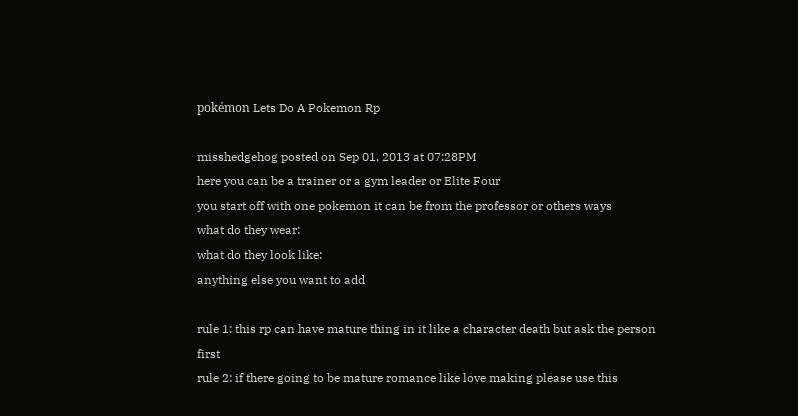pokémon Lets Do A Pokemon Rp

misshedgehog posted on Sep 01, 2013 at 07:28PM
here you can be a trainer or a gym leader or Elite Four
you start off with one pokemon it can be from the professor or others ways
what do they wear:
what do they look like:
anything else you want to add

rule 1: this rp can have mature thing in it like a character death but ask the person first
rule 2: if there going to be mature romance like love making please use this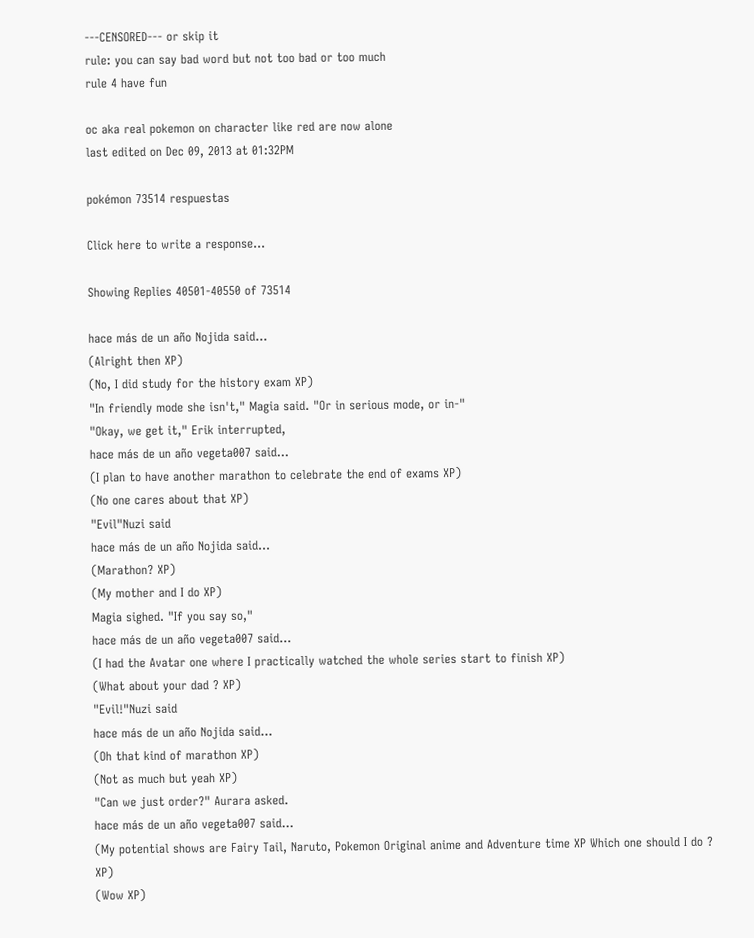---CENSORED--- or skip it
rule: you can say bad word but not too bad or too much
rule 4 have fun

oc aka real pokemon on character like red are now alone
last edited on Dec 09, 2013 at 01:32PM

pokémon 73514 respuestas

Click here to write a response...

Showing Replies 40501-40550 of 73514

hace más de un año Nojida said…
(Alright then XP)
(No, I did study for the history exam XP)
"In friendly mode she isn't," Magia said. "Or in serious mode, or in-"
"Okay, we get it," Erik interrupted,
hace más de un año vegeta007 said…
(I plan to have another marathon to celebrate the end of exams XP)
(No one cares about that XP)
"Evil"Nuzi said
hace más de un año Nojida said…
(Marathon? XP)
(My mother and I do XP)
Magia sighed. "If you say so,"
hace más de un año vegeta007 said…
(I had the Avatar one where I practically watched the whole series start to finish XP)
(What about your dad ? XP)
"Evil!"Nuzi said
hace más de un año Nojida said…
(Oh that kind of marathon XP)
(Not as much but yeah XP)
"Can we just order?" Aurara asked.
hace más de un año vegeta007 said…
(My potential shows are Fairy Tail, Naruto, Pokemon Original anime and Adventure time XP Which one should I do ? XP)
(Wow XP)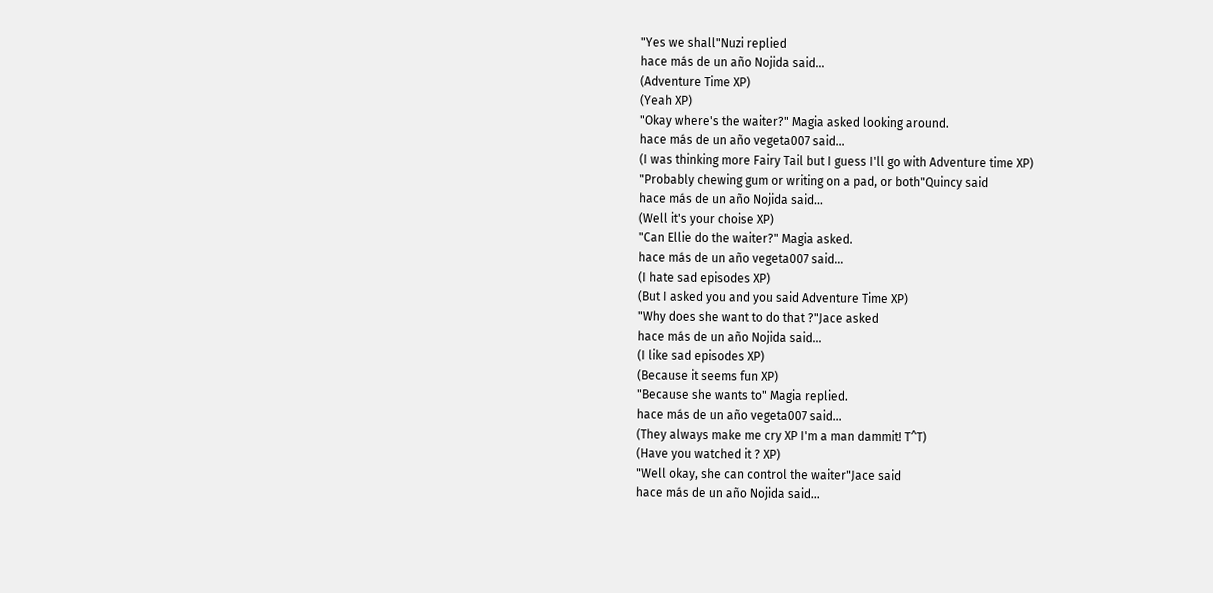"Yes we shall"Nuzi replied
hace más de un año Nojida said…
(Adventure Time XP)
(Yeah XP)
"Okay where's the waiter?" Magia asked looking around.
hace más de un año vegeta007 said…
(I was thinking more Fairy Tail but I guess I'll go with Adventure time XP)
"Probably chewing gum or writing on a pad, or both"Quincy said
hace más de un año Nojida said…
(Well it's your choise XP)
"Can Ellie do the waiter?" Magia asked.
hace más de un año vegeta007 said…
(I hate sad episodes XP)
(But I asked you and you said Adventure Time XP)
"Why does she want to do that ?"Jace asked
hace más de un año Nojida said…
(I like sad episodes XP)
(Because it seems fun XP)
"Because she wants to" Magia replied.
hace más de un año vegeta007 said…
(They always make me cry XP I'm a man dammit! T^T)
(Have you watched it ? XP)
"Well okay, she can control the waiter"Jace said
hace más de un año Nojida said…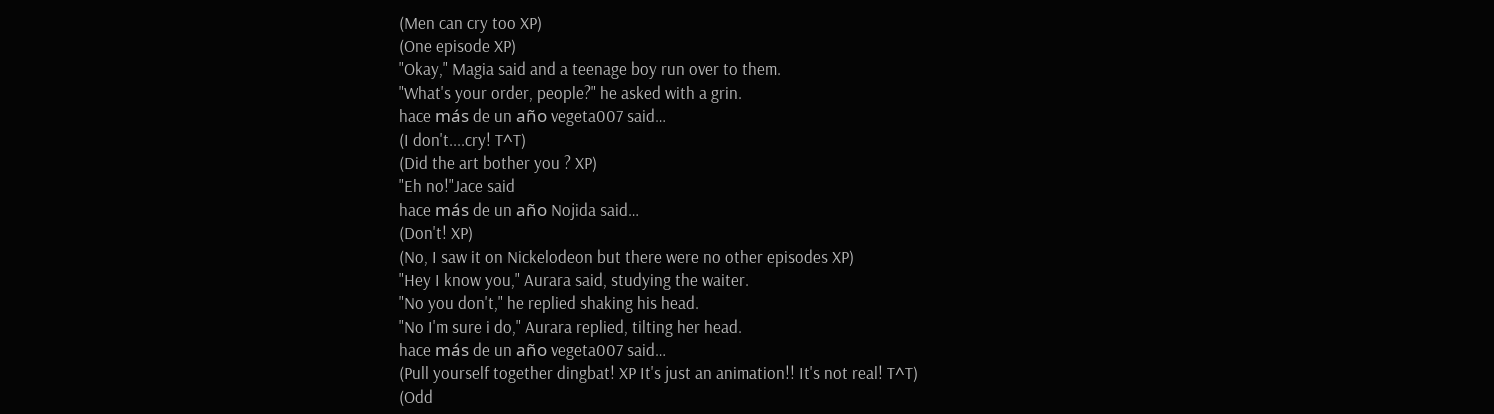(Men can cry too XP)
(One episode XP)
"Okay," Magia said and a teenage boy run over to them.
"What's your order, people?" he asked with a grin.
hace más de un año vegeta007 said…
(I don't....cry! T^T)
(Did the art bother you ? XP)
"Eh no!"Jace said
hace más de un año Nojida said…
(Don't! XP)
(No, I saw it on Nickelodeon but there were no other episodes XP)
"Hey I know you," Aurara said, studying the waiter.
"No you don't," he replied shaking his head.
"No I'm sure i do," Aurara replied, tilting her head.
hace más de un año vegeta007 said…
(Pull yourself together dingbat! XP It's just an animation!! It's not real! T^T)
(Odd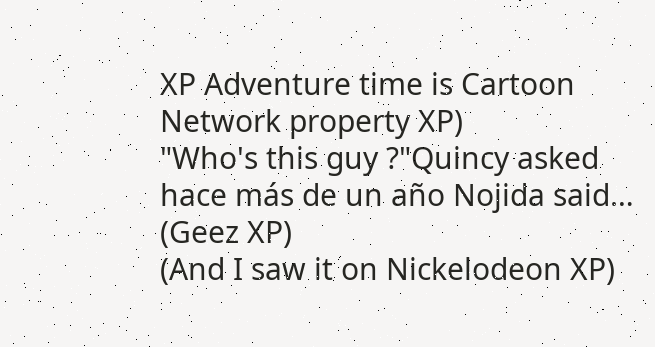XP Adventure time is Cartoon Network property XP)
"Who's this guy ?"Quincy asked
hace más de un año Nojida said…
(Geez XP)
(And I saw it on Nickelodeon XP)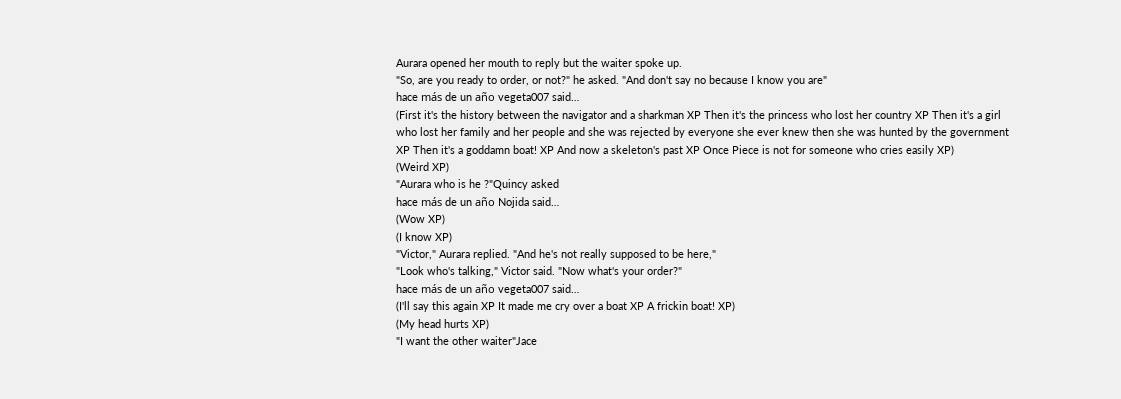Aurara opened her mouth to reply but the waiter spoke up.
"So, are you ready to order, or not?" he asked. "And don't say no because I know you are"
hace más de un año vegeta007 said…
(First it's the history between the navigator and a sharkman XP Then it's the princess who lost her country XP Then it's a girl who lost her family and her people and she was rejected by everyone she ever knew then she was hunted by the government XP Then it's a goddamn boat! XP And now a skeleton's past XP Once Piece is not for someone who cries easily XP)
(Weird XP)
"Aurara who is he ?"Quincy asked
hace más de un año Nojida said…
(Wow XP)
(I know XP)
"Victor," Aurara replied. "And he's not really supposed to be here,"
"Look who's talking," Victor said. "Now what's your order?"
hace más de un año vegeta007 said…
(I'll say this again XP It made me cry over a boat XP A frickin boat! XP)
(My head hurts XP)
"I want the other waiter"Jace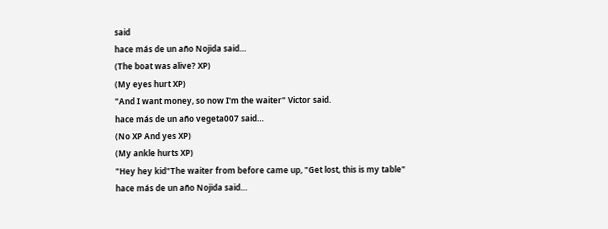said
hace más de un año Nojida said…
(The boat was alive? XP)
(My eyes hurt XP)
"And I want money, so now I'm the waiter" Victor said.
hace más de un año vegeta007 said…
(No XP And yes XP)
(My ankle hurts XP)
"Hey hey kid"The waiter from before came up, "Get lost, this is my table"
hace más de un año Nojida said…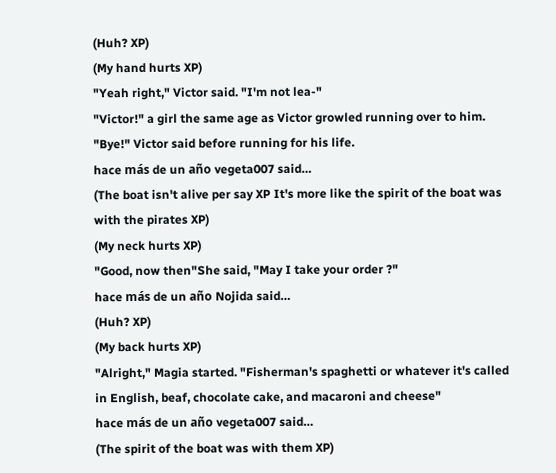(Huh? XP)
(My hand hurts XP)
"Yeah right," Victor said. "I'm not lea-"
"Victor!" a girl the same age as Victor growled running over to him.
"Bye!" Victor said before running for his life.
hace más de un año vegeta007 said…
(The boat isn't alive per say XP It's more like the spirit of the boat was with the pirates XP)
(My neck hurts XP)
"Good, now then"She said, "May I take your order ?"
hace más de un año Nojida said…
(Huh? XP)
(My back hurts XP)
"Alright," Magia started. "Fisherman's spaghetti or whatever it's called in English, beaf, chocolate cake, and macaroni and cheese"
hace más de un año vegeta007 said…
(The spirit of the boat was with them XP)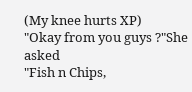(My knee hurts XP)
"Okay from you guys ?"She asked
"Fish n Chips,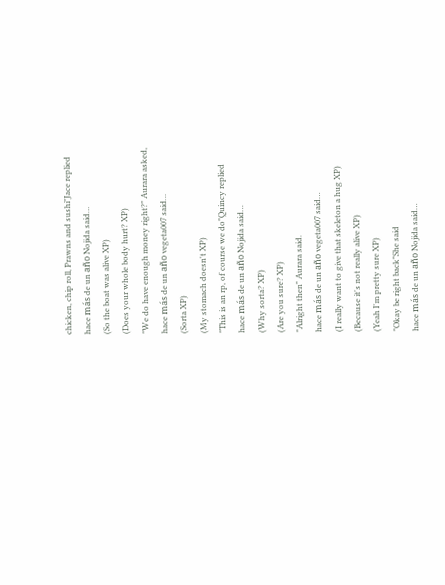chicken, chip roll, Prawns and sushi"Jace replied
hace más de un año Nojida said…
(So the boat was alive XP)
(Does your whole body hurt? XP)
"We do have enough money right?" Aurara asked,
hace más de un año vegeta007 said…
(Sorta XP)
(My stomach doesn't XP)
"This is an rp, of course we do"Quincy replied
hace más de un año Nojida said…
(Why sorta? XP)
(Are you sure? XP)
"Alright then" Aurara said.
hace más de un año vegeta007 said…
(I really want to give that skeleton a hug XP)
(Because it's not really alive XP)
(Yeah I'm pretty sure XP)
"Okay be right back"She said
hace más de un año Nojida said…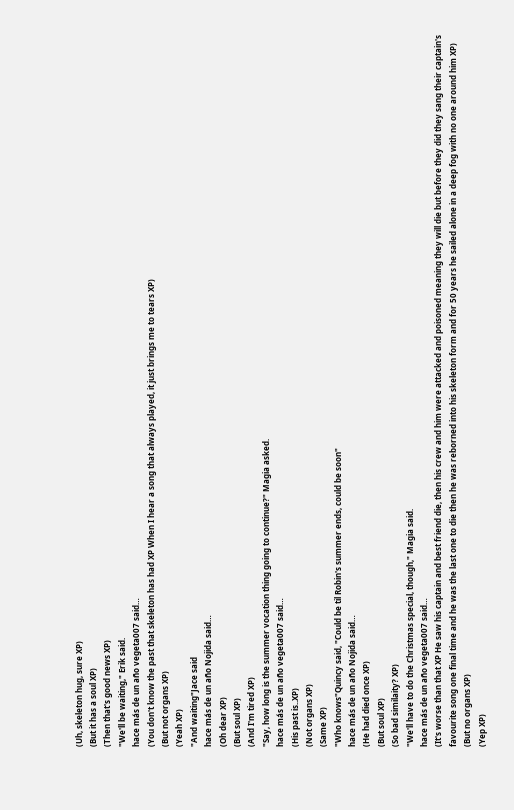(Uh, skeleton hug, sure XP)
(But it has a soul XP)
(Then that's good news XP)
"We'll be waiting," Erik said.
hace más de un año vegeta007 said…
(You don't know the past that skeleton has had XP When I hear a song that always played, it just brings me to tears XP)
(But not organs XP)
(Yeah XP)
"And waiting"Jace said
hace más de un año Nojida said…
(Oh dear XP)
(But soul XP)
(And I'm tired XP)
"Say, how long is the summer vocation thing going to continue?" Magia asked.
hace más de un año vegeta007 said…
(His past is..XP)
(Not organs XP)
(Same XP)
"Who knows"Quincy said, "Could be til Robin's summer ends, could be soon"
hace más de un año Nojida said…
(He had died once XP)
(But soul XP)
(So bad similaity? XP)
"We'll have to do the Christmas special, though," Magia said.
hace más de un año vegeta007 said…
(It's worse than that XP He saw his captain and best friend die, then his crew and him were attacked and poisoned meaning they will die but before they did they sang their captain's favourite song one final time and he was the last one to die then he was reborned into his skeleton form and for 50 years he sailed alone in a deep fog with no one around him XP)
(But no organs XP)
(Yep XP)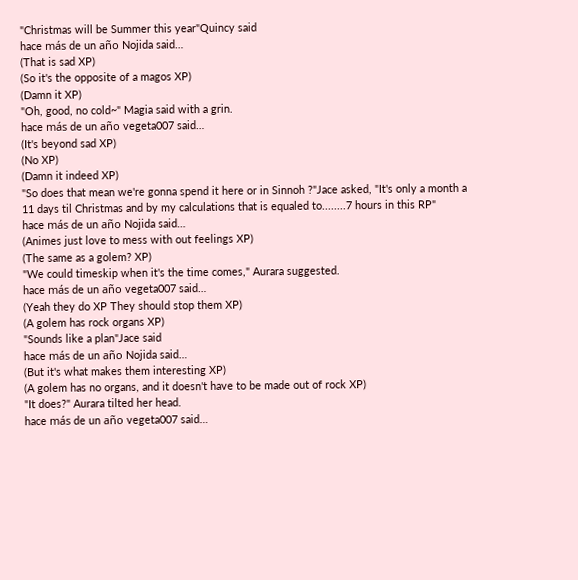"Christmas will be Summer this year"Quincy said
hace más de un año Nojida said…
(That is sad XP)
(So it's the opposite of a magos XP)
(Damn it XP)
"Oh, good, no cold~" Magia said with a grin.
hace más de un año vegeta007 said…
(It's beyond sad XP)
(No XP)
(Damn it indeed XP)
"So does that mean we're gonna spend it here or in Sinnoh ?"Jace asked, "It's only a month a 11 days til Christmas and by my calculations that is equaled to........7 hours in this RP"
hace más de un año Nojida said…
(Animes just love to mess with out feelings XP)
(The same as a golem? XP)
"We could timeskip when it's the time comes," Aurara suggested.
hace más de un año vegeta007 said…
(Yeah they do XP They should stop them XP)
(A golem has rock organs XP)
"Sounds like a plan"Jace said
hace más de un año Nojida said…
(But it's what makes them interesting XP)
(A golem has no organs, and it doesn't have to be made out of rock XP)
"It does?" Aurara tilted her head.
hace más de un año vegeta007 said…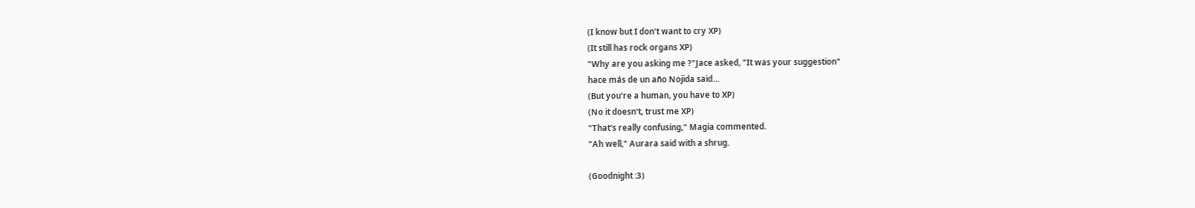(I know but I don't want to cry XP)
(It still has rock organs XP)
"Why are you asking me ?"Jace asked, "It was your suggestion"
hace más de un año Nojida said…
(But you're a human, you have to XP)
(No it doesn't, trust me XP)
"That's really confusing," Magia commented.
"Ah well," Aurara said with a shrug.

(Goodnight :3)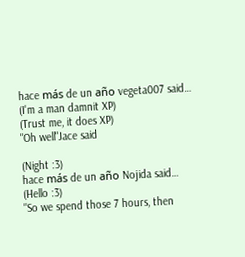hace más de un año vegeta007 said…
(I'm a man damnit XP)
(Trust me, it does XP)
"Oh well"Jace said

(Night :3)
hace más de un año Nojida said…
(Hello :3)
"So we spend those 7 hours, then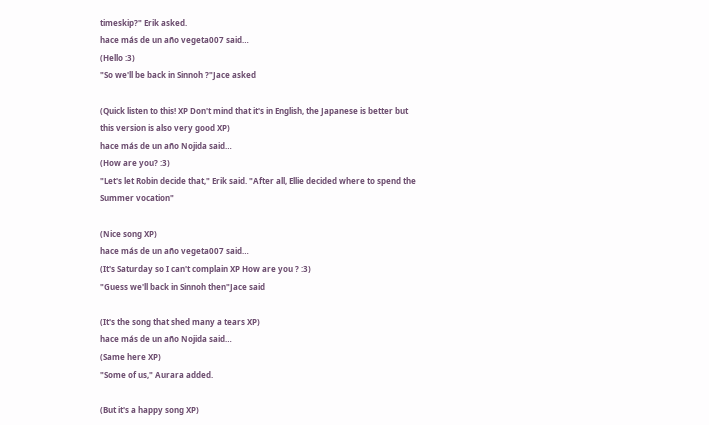timeskip?" Erik asked.
hace más de un año vegeta007 said…
(Hello :3)
"So we'll be back in Sinnoh ?"Jace asked

(Quick listen to this! XP Don't mind that it's in English, the Japanese is better but this version is also very good XP)
hace más de un año Nojida said…
(How are you? :3)
"Let's let Robin decide that," Erik said. "After all, Ellie decided where to spend the Summer vocation"

(Nice song XP)
hace más de un año vegeta007 said…
(It's Saturday so I can't complain XP How are you ? :3)
"Guess we'll back in Sinnoh then"Jace said

(It's the song that shed many a tears XP)
hace más de un año Nojida said…
(Same here XP)
"Some of us," Aurara added.

(But it's a happy song XP)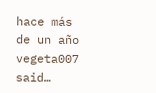hace más de un año vegeta007 said…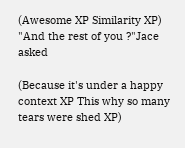(Awesome XP Similarity XP)
"And the rest of you ?"Jace asked

(Because it's under a happy context XP This why so many tears were shed XP)